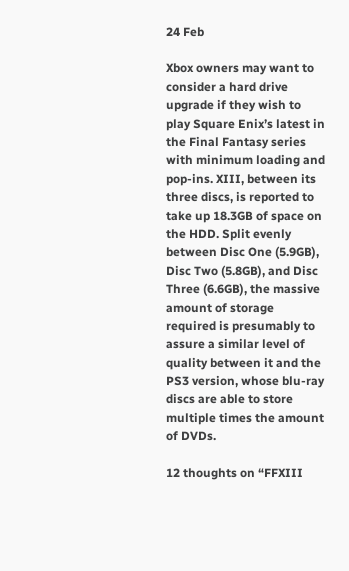24 Feb

Xbox owners may want to consider a hard drive upgrade if they wish to play Square Enix’s latest in the Final Fantasy series with minimum loading and pop-ins. XIII, between its three discs, is reported to take up 18.3GB of space on the HDD. Split evenly between Disc One (5.9GB), Disc Two (5.8GB), and Disc Three (6.6GB), the massive amount of storage required is presumably to assure a similar level of quality between it and the PS3 version, whose blu-ray discs are able to store multiple times the amount of DVDs.

12 thoughts on “FFXIII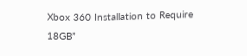Xbox 360 Installation to Require 18GB”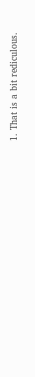1. That is a bit rediculous.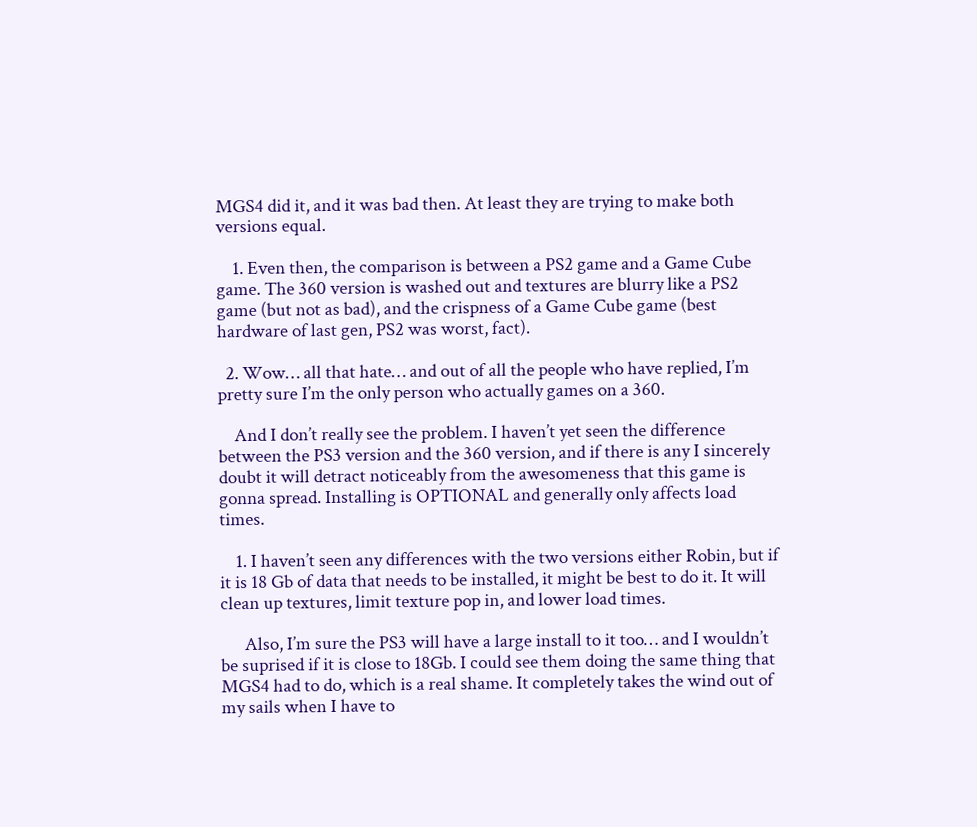MGS4 did it, and it was bad then. At least they are trying to make both versions equal.

    1. Even then, the comparison is between a PS2 game and a Game Cube game. The 360 version is washed out and textures are blurry like a PS2 game (but not as bad), and the crispness of a Game Cube game (best hardware of last gen, PS2 was worst, fact).

  2. Wow… all that hate… and out of all the people who have replied, I’m pretty sure I’m the only person who actually games on a 360.

    And I don’t really see the problem. I haven’t yet seen the difference between the PS3 version and the 360 version, and if there is any I sincerely doubt it will detract noticeably from the awesomeness that this game is gonna spread. Installing is OPTIONAL and generally only affects load times.

    1. I haven’t seen any differences with the two versions either Robin, but if it is 18 Gb of data that needs to be installed, it might be best to do it. It will clean up textures, limit texture pop in, and lower load times.

      Also, I’m sure the PS3 will have a large install to it too… and I wouldn’t be suprised if it is close to 18Gb. I could see them doing the same thing that MGS4 had to do, which is a real shame. It completely takes the wind out of my sails when I have to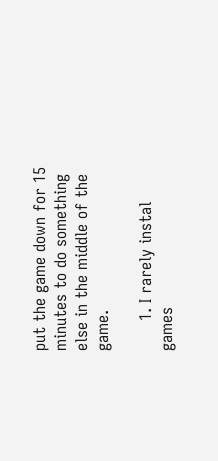put the game down for 15 minutes to do something else in the middle of the game.

      1. I rarely instal games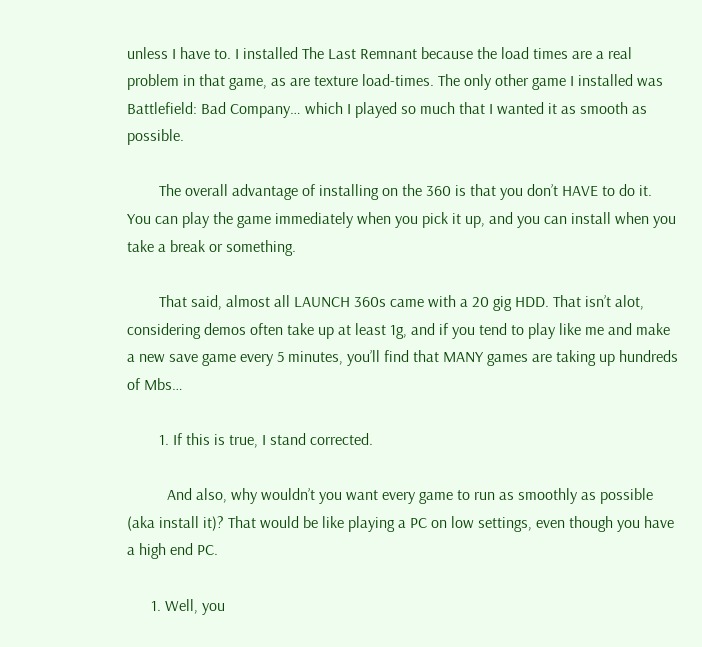unless I have to. I installed The Last Remnant because the load times are a real problem in that game, as are texture load-times. The only other game I installed was Battlefield: Bad Company… which I played so much that I wanted it as smooth as possible.

        The overall advantage of installing on the 360 is that you don’t HAVE to do it. You can play the game immediately when you pick it up, and you can install when you take a break or something.

        That said, almost all LAUNCH 360s came with a 20 gig HDD. That isn’t alot, considering demos often take up at least 1g, and if you tend to play like me and make a new save game every 5 minutes, you’ll find that MANY games are taking up hundreds of Mbs…

        1. If this is true, I stand corrected.

          And also, why wouldn’t you want every game to run as smoothly as possible (aka install it)? That would be like playing a PC on low settings, even though you have a high end PC.

      1. Well, you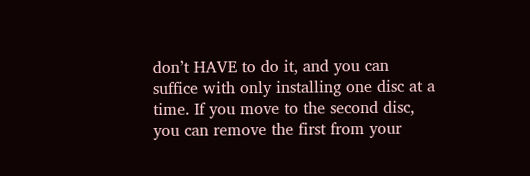don’t HAVE to do it, and you can suffice with only installing one disc at a time. If you move to the second disc, you can remove the first from your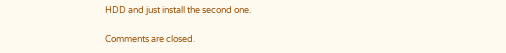HDD and just install the second one.

Comments are closed.